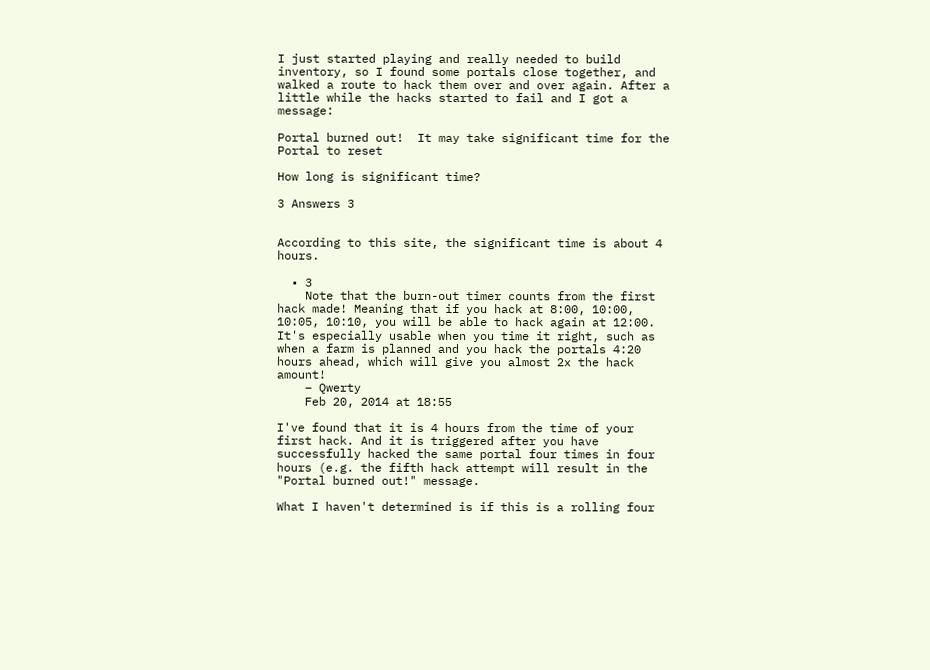I just started playing and really needed to build inventory, so I found some portals close together, and walked a route to hack them over and over again. After a little while the hacks started to fail and I got a message:

Portal burned out!  It may take significant time for the Portal to reset

How long is significant time?

3 Answers 3


According to this site, the significant time is about 4 hours.

  • 3
    Note that the burn-out timer counts from the first hack made! Meaning that if you hack at 8:00, 10:00, 10:05, 10:10, you will be able to hack again at 12:00. It's especially usable when you time it right, such as when a farm is planned and you hack the portals 4:20 hours ahead, which will give you almost 2x the hack amount!
    – Qwerty
    Feb 20, 2014 at 18:55

I've found that it is 4 hours from the time of your first hack. And it is triggered after you have successfully hacked the same portal four times in four hours (e.g. the fifth hack attempt will result in the "Portal burned out!" message.

What I haven't determined is if this is a rolling four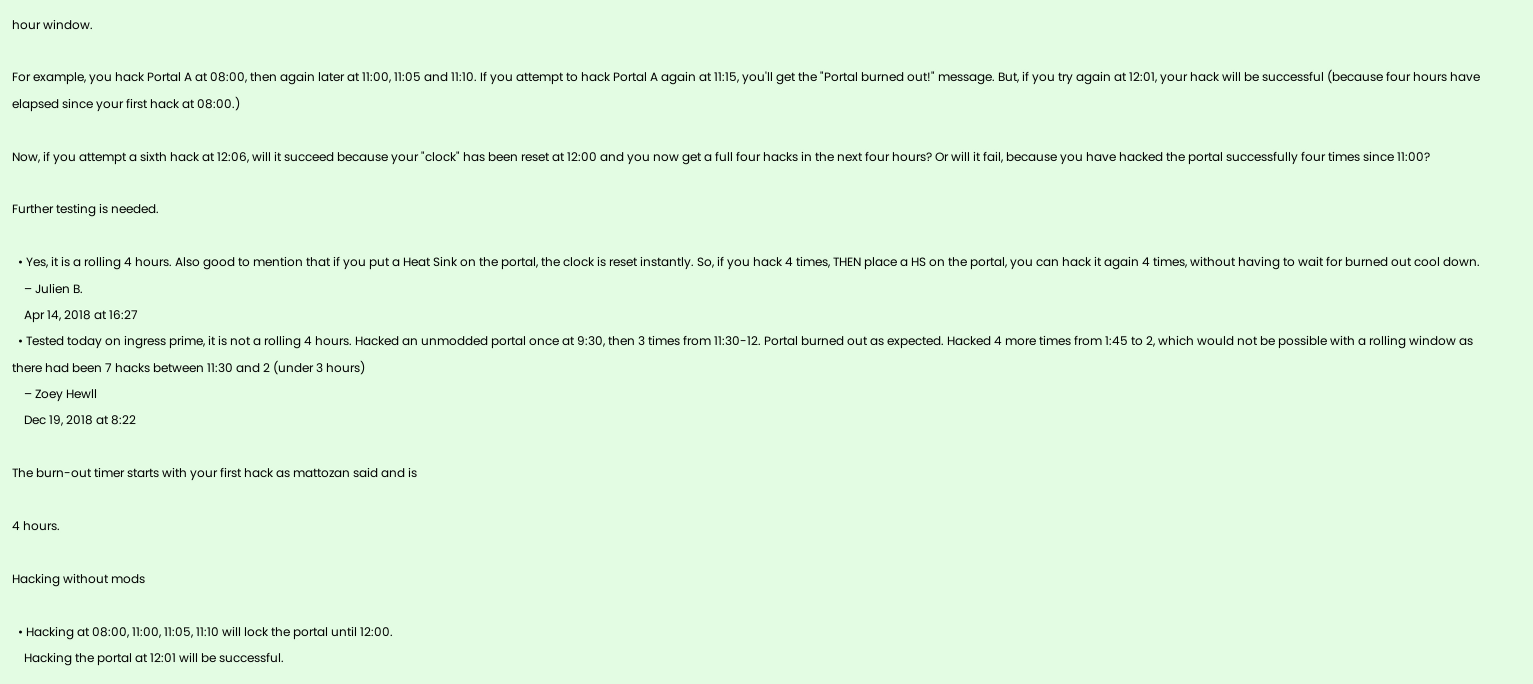hour window.

For example, you hack Portal A at 08:00, then again later at 11:00, 11:05 and 11:10. If you attempt to hack Portal A again at 11:15, you'll get the "Portal burned out!" message. But, if you try again at 12:01, your hack will be successful (because four hours have elapsed since your first hack at 08:00.)

Now, if you attempt a sixth hack at 12:06, will it succeed because your "clock" has been reset at 12:00 and you now get a full four hacks in the next four hours? Or will it fail, because you have hacked the portal successfully four times since 11:00?

Further testing is needed.

  • Yes, it is a rolling 4 hours. Also good to mention that if you put a Heat Sink on the portal, the clock is reset instantly. So, if you hack 4 times, THEN place a HS on the portal, you can hack it again 4 times, without having to wait for burned out cool down.
    – Julien B.
    Apr 14, 2018 at 16:27
  • Tested today on ingress prime, it is not a rolling 4 hours. Hacked an unmodded portal once at 9:30, then 3 times from 11:30-12. Portal burned out as expected. Hacked 4 more times from 1:45 to 2, which would not be possible with a rolling window as there had been 7 hacks between 11:30 and 2 (under 3 hours)
    – Zoey Hewll
    Dec 19, 2018 at 8:22

The burn-out timer starts with your first hack as mattozan said and is

4 hours.

Hacking without mods

  • Hacking at 08:00, 11:00, 11:05, 11:10 will lock the portal until 12:00.
    Hacking the portal at 12:01 will be successful.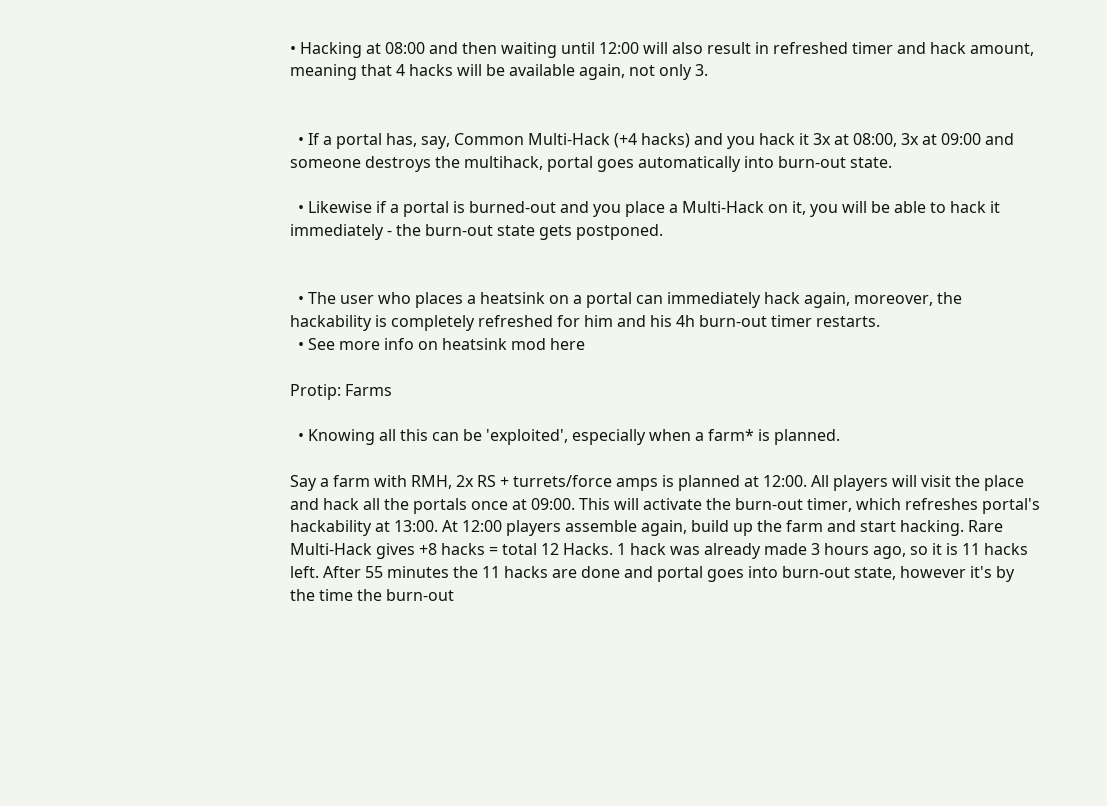• Hacking at 08:00 and then waiting until 12:00 will also result in refreshed timer and hack amount, meaning that 4 hacks will be available again, not only 3.


  • If a portal has, say, Common Multi-Hack (+4 hacks) and you hack it 3x at 08:00, 3x at 09:00 and someone destroys the multihack, portal goes automatically into burn-out state.

  • Likewise if a portal is burned-out and you place a Multi-Hack on it, you will be able to hack it immediately - the burn-out state gets postponed.


  • The user who places a heatsink on a portal can immediately hack again, moreover, the hackability is completely refreshed for him and his 4h burn-out timer restarts.
  • See more info on heatsink mod here

Protip: Farms

  • Knowing all this can be 'exploited', especially when a farm* is planned.

Say a farm with RMH, 2x RS + turrets/force amps is planned at 12:00. All players will visit the place and hack all the portals once at 09:00. This will activate the burn-out timer, which refreshes portal's hackability at 13:00. At 12:00 players assemble again, build up the farm and start hacking. Rare Multi-Hack gives +8 hacks = total 12 Hacks. 1 hack was already made 3 hours ago, so it is 11 hacks left. After 55 minutes the 11 hacks are done and portal goes into burn-out state, however it's by the time the burn-out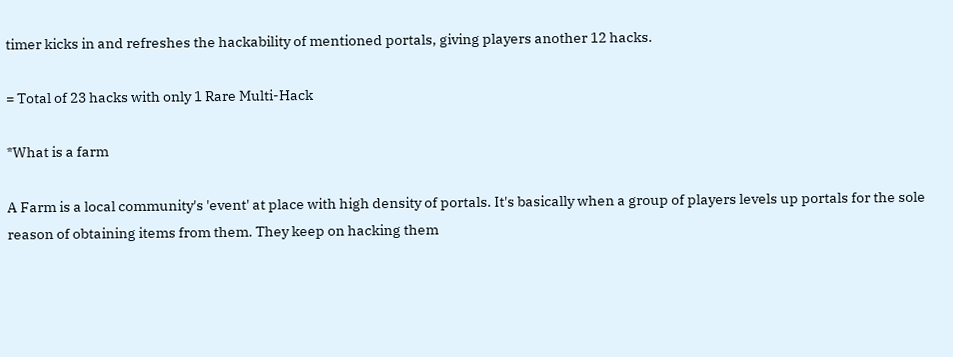timer kicks in and refreshes the hackability of mentioned portals, giving players another 12 hacks.

= Total of 23 hacks with only 1 Rare Multi-Hack

*What is a farm

A Farm is a local community's 'event' at place with high density of portals. It's basically when a group of players levels up portals for the sole reason of obtaining items from them. They keep on hacking them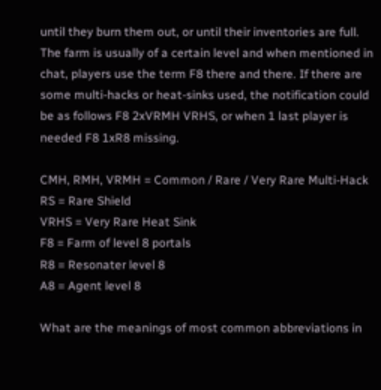until they burn them out, or until their inventories are full. The farm is usually of a certain level and when mentioned in chat, players use the term F8 there and there. If there are some multi-hacks or heat-sinks used, the notification could be as follows F8 2xVRMH VRHS, or when 1 last player is needed F8 1xR8 missing.

CMH, RMH, VRMH = Common / Rare / Very Rare Multi-Hack
RS = Rare Shield
VRHS = Very Rare Heat Sink
F8 = Farm of level 8 portals
R8 = Resonater level 8
A8 = Agent level 8

What are the meanings of most common abbreviations in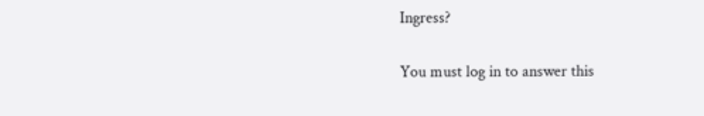Ingress?


You must log in to answer this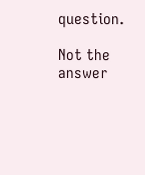question.

Not the answer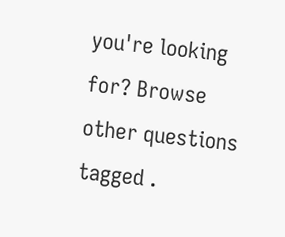you're looking for? Browse other questions tagged .